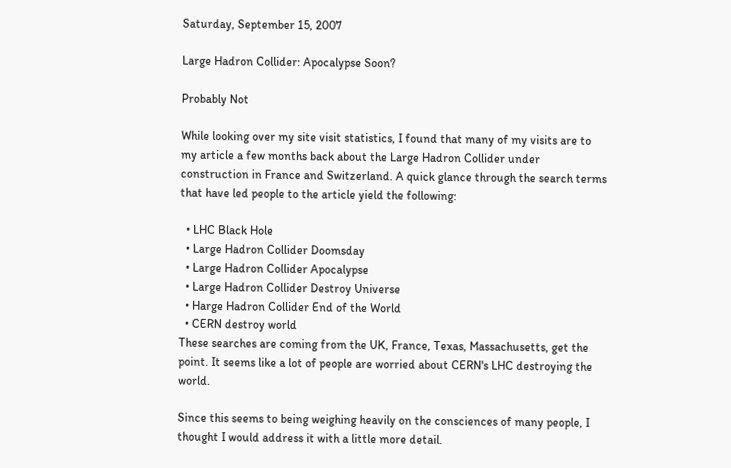Saturday, September 15, 2007

Large Hadron Collider: Apocalypse Soon?

Probably Not

While looking over my site visit statistics, I found that many of my visits are to my article a few months back about the Large Hadron Collider under construction in France and Switzerland. A quick glance through the search terms that have led people to the article yield the following:

  • LHC Black Hole
  • Large Hadron Collider Doomsday
  • Large Hadron Collider Apocalypse
  • Large Hadron Collider Destroy Universe
  • Harge Hadron Collider End of the World
  • CERN destroy world
These searches are coming from the UK, France, Texas, Massachusetts, get the point. It seems like a lot of people are worried about CERN's LHC destroying the world.

Since this seems to being weighing heavily on the consciences of many people, I thought I would address it with a little more detail.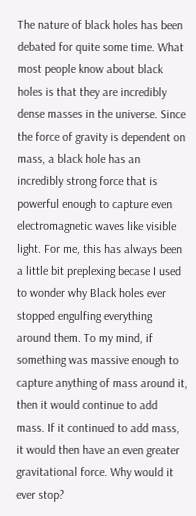The nature of black holes has been debated for quite some time. What most people know about black holes is that they are incredibly dense masses in the universe. Since the force of gravity is dependent on mass, a black hole has an incredibly strong force that is powerful enough to capture even electromagnetic waves like visible light. For me, this has always been a little bit preplexing becase I used to wonder why Black holes ever stopped engulfing everything around them. To my mind, if something was massive enough to capture anything of mass around it, then it would continue to add mass. If it continued to add mass, it would then have an even greater gravitational force. Why would it ever stop?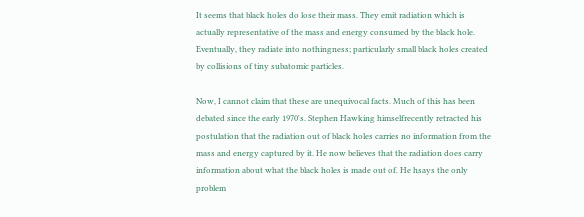It seems that black holes do lose their mass. They emit radiation which is actually representative of the mass and energy consumed by the black hole. Eventually, they radiate into nothingness; particularly small black holes created by collisions of tiny subatomic particles.

Now, I cannot claim that these are unequivocal facts. Much of this has been debated since the early 1970's. Stephen Hawking himselfrecently retracted his postulation that the radiation out of black holes carries no information from the mass and energy captured by it. He now believes that the radiation does carry information about what the black holes is made out of. He hsays the only problem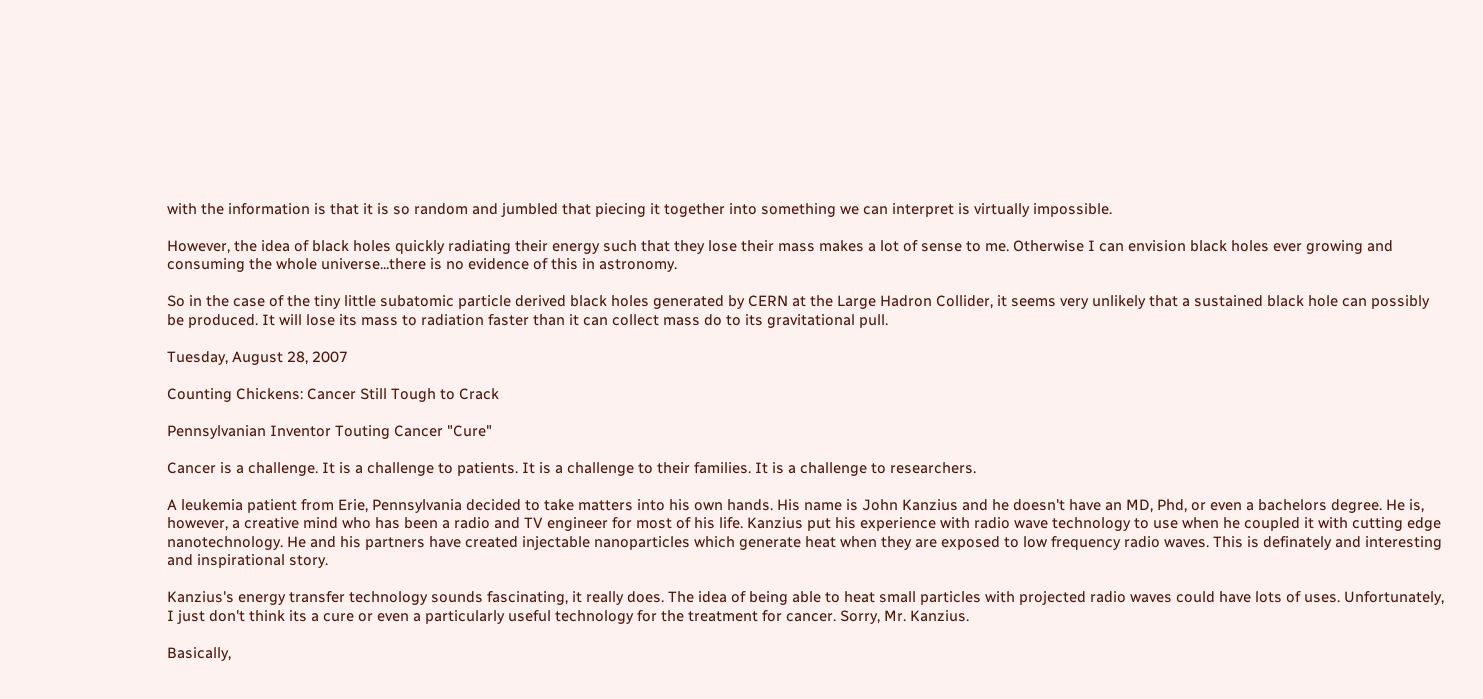with the information is that it is so random and jumbled that piecing it together into something we can interpret is virtually impossible.

However, the idea of black holes quickly radiating their energy such that they lose their mass makes a lot of sense to me. Otherwise I can envision black holes ever growing and consuming the whole universe...there is no evidence of this in astronomy.

So in the case of the tiny little subatomic particle derived black holes generated by CERN at the Large Hadron Collider, it seems very unlikely that a sustained black hole can possibly be produced. It will lose its mass to radiation faster than it can collect mass do to its gravitational pull.

Tuesday, August 28, 2007

Counting Chickens: Cancer Still Tough to Crack

Pennsylvanian Inventor Touting Cancer "Cure"

Cancer is a challenge. It is a challenge to patients. It is a challenge to their families. It is a challenge to researchers.

A leukemia patient from Erie, Pennsylvania decided to take matters into his own hands. His name is John Kanzius and he doesn't have an MD, Phd, or even a bachelors degree. He is, however, a creative mind who has been a radio and TV engineer for most of his life. Kanzius put his experience with radio wave technology to use when he coupled it with cutting edge nanotechnology. He and his partners have created injectable nanoparticles which generate heat when they are exposed to low frequency radio waves. This is definately and interesting and inspirational story.

Kanzius's energy transfer technology sounds fascinating, it really does. The idea of being able to heat small particles with projected radio waves could have lots of uses. Unfortunately, I just don't think its a cure or even a particularly useful technology for the treatment for cancer. Sorry, Mr. Kanzius.

Basically,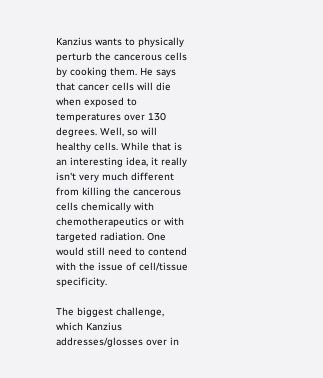Kanzius wants to physically perturb the cancerous cells by cooking them. He says that cancer cells will die when exposed to temperatures over 130 degrees. Well, so will healthy cells. While that is an interesting idea, it really isn't very much different from killing the cancerous cells chemically with chemotherapeutics or with targeted radiation. One would still need to contend with the issue of cell/tissue specificity.

The biggest challenge, which Kanzius addresses/glosses over in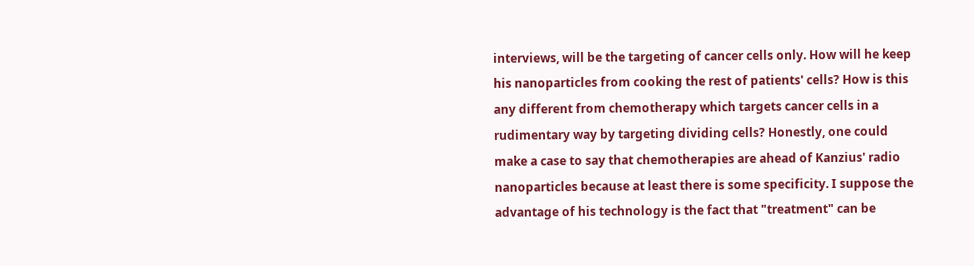interviews, will be the targeting of cancer cells only. How will he keep his nanoparticles from cooking the rest of patients' cells? How is this any different from chemotherapy which targets cancer cells in a rudimentary way by targeting dividing cells? Honestly, one could make a case to say that chemotherapies are ahead of Kanzius' radio nanoparticles because at least there is some specificity. I suppose the advantage of his technology is the fact that "treatment" can be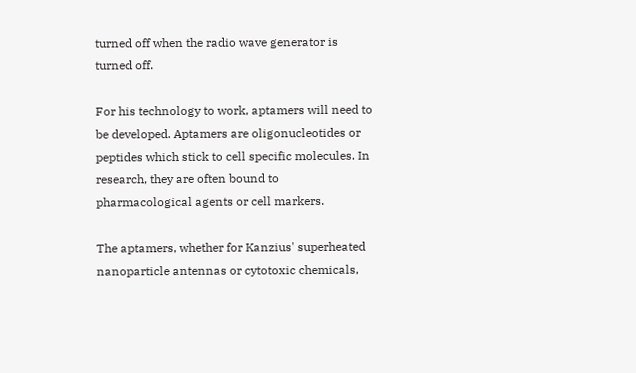turned off when the radio wave generator is turned off.

For his technology to work, aptamers will need to be developed. Aptamers are oligonucleotides or peptides which stick to cell specific molecules. In research, they are often bound to pharmacological agents or cell markers.

The aptamers, whether for Kanzius' superheated nanoparticle antennas or cytotoxic chemicals,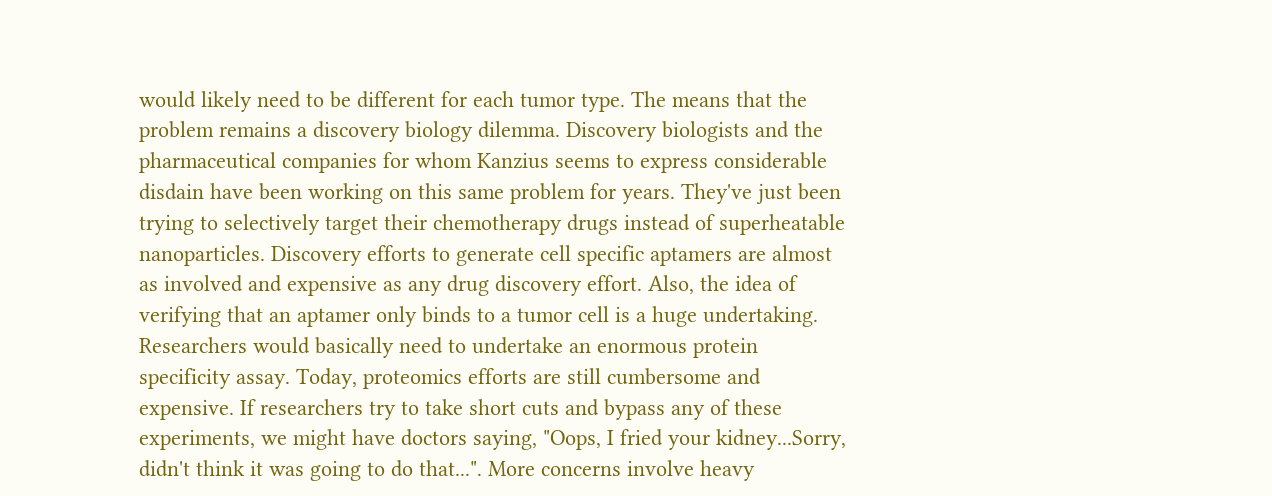would likely need to be different for each tumor type. The means that the problem remains a discovery biology dilemma. Discovery biologists and the pharmaceutical companies for whom Kanzius seems to express considerable disdain have been working on this same problem for years. They've just been trying to selectively target their chemotherapy drugs instead of superheatable nanoparticles. Discovery efforts to generate cell specific aptamers are almost as involved and expensive as any drug discovery effort. Also, the idea of verifying that an aptamer only binds to a tumor cell is a huge undertaking. Researchers would basically need to undertake an enormous protein specificity assay. Today, proteomics efforts are still cumbersome and expensive. If researchers try to take short cuts and bypass any of these experiments, we might have doctors saying, "Oops, I fried your kidney...Sorry, didn't think it was going to do that...". More concerns involve heavy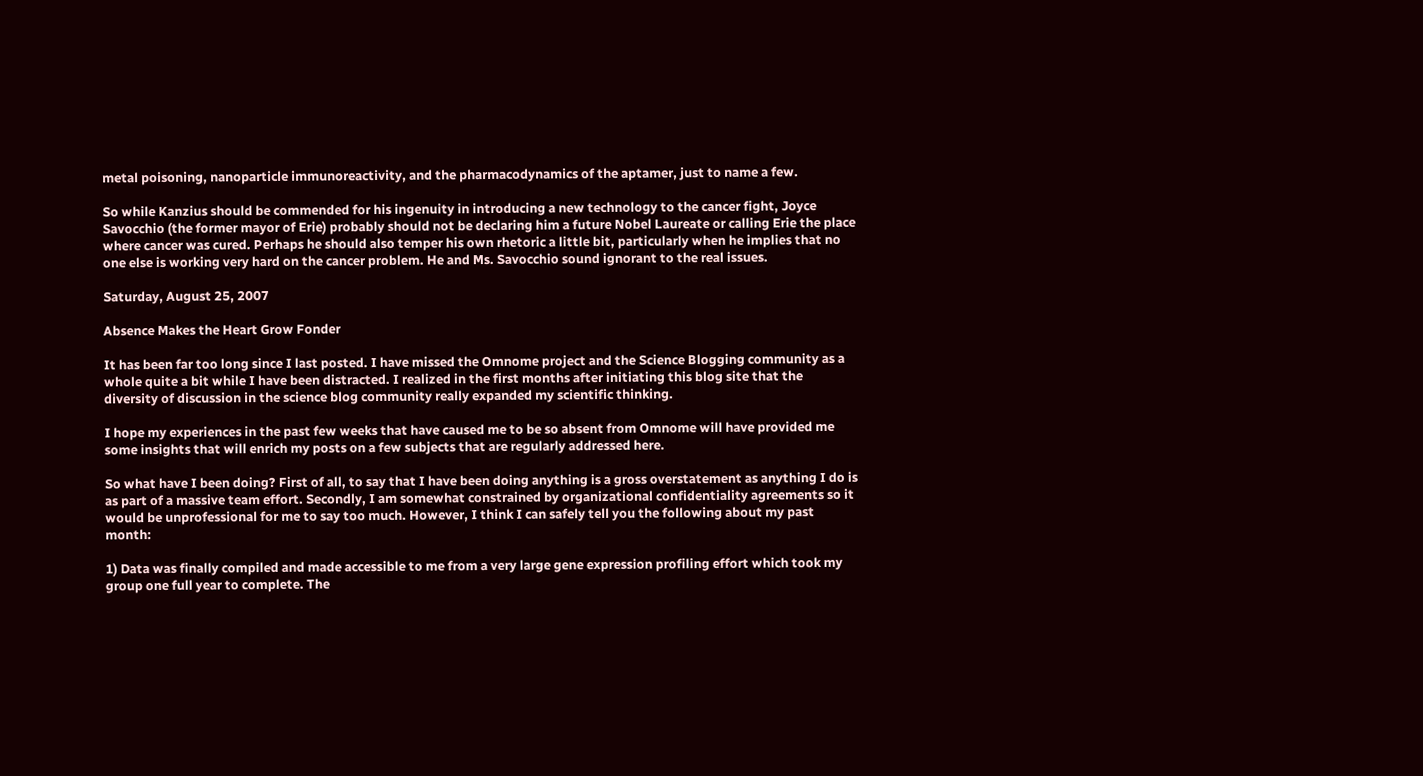metal poisoning, nanoparticle immunoreactivity, and the pharmacodynamics of the aptamer, just to name a few.

So while Kanzius should be commended for his ingenuity in introducing a new technology to the cancer fight, Joyce Savocchio (the former mayor of Erie) probably should not be declaring him a future Nobel Laureate or calling Erie the place where cancer was cured. Perhaps he should also temper his own rhetoric a little bit, particularly when he implies that no one else is working very hard on the cancer problem. He and Ms. Savocchio sound ignorant to the real issues.

Saturday, August 25, 2007

Absence Makes the Heart Grow Fonder

It has been far too long since I last posted. I have missed the Omnome project and the Science Blogging community as a whole quite a bit while I have been distracted. I realized in the first months after initiating this blog site that the diversity of discussion in the science blog community really expanded my scientific thinking.

I hope my experiences in the past few weeks that have caused me to be so absent from Omnome will have provided me some insights that will enrich my posts on a few subjects that are regularly addressed here.

So what have I been doing? First of all, to say that I have been doing anything is a gross overstatement as anything I do is as part of a massive team effort. Secondly, I am somewhat constrained by organizational confidentiality agreements so it would be unprofessional for me to say too much. However, I think I can safely tell you the following about my past month:

1) Data was finally compiled and made accessible to me from a very large gene expression profiling effort which took my group one full year to complete. The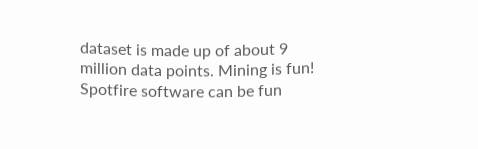dataset is made up of about 9 million data points. Mining is fun! Spotfire software can be fun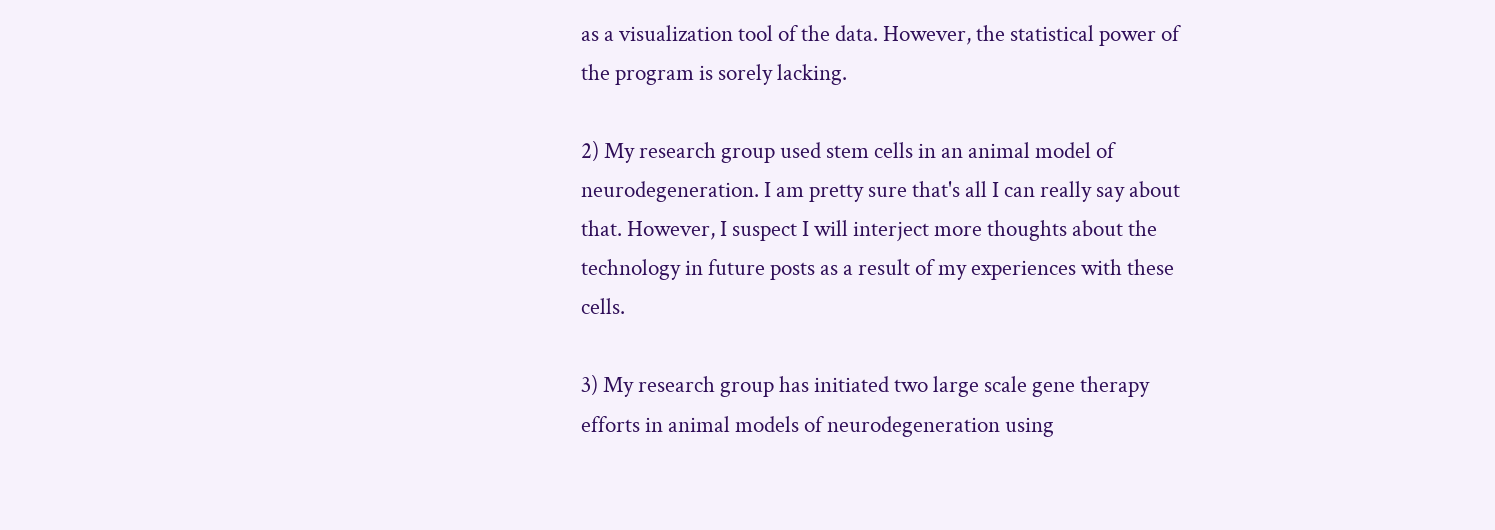as a visualization tool of the data. However, the statistical power of the program is sorely lacking.

2) My research group used stem cells in an animal model of neurodegeneration. I am pretty sure that's all I can really say about that. However, I suspect I will interject more thoughts about the technology in future posts as a result of my experiences with these cells.

3) My research group has initiated two large scale gene therapy efforts in animal models of neurodegeneration using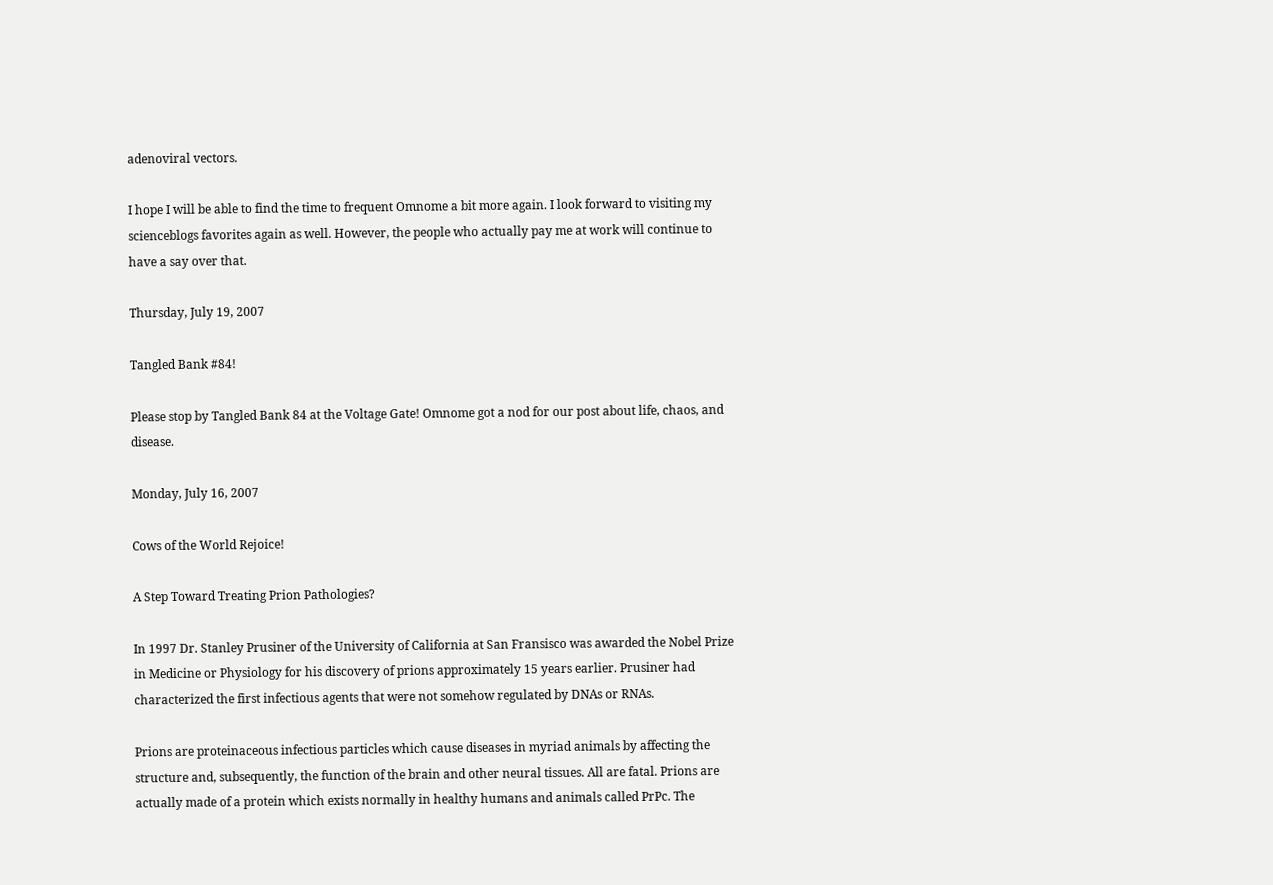adenoviral vectors.

I hope I will be able to find the time to frequent Omnome a bit more again. I look forward to visiting my scienceblogs favorites again as well. However, the people who actually pay me at work will continue to have a say over that.

Thursday, July 19, 2007

Tangled Bank #84!

Please stop by Tangled Bank 84 at the Voltage Gate! Omnome got a nod for our post about life, chaos, and disease.

Monday, July 16, 2007

Cows of the World Rejoice!

A Step Toward Treating Prion Pathologies?

In 1997 Dr. Stanley Prusiner of the University of California at San Fransisco was awarded the Nobel Prize in Medicine or Physiology for his discovery of prions approximately 15 years earlier. Prusiner had characterized the first infectious agents that were not somehow regulated by DNAs or RNAs.

Prions are proteinaceous infectious particles which cause diseases in myriad animals by affecting the structure and, subsequently, the function of the brain and other neural tissues. All are fatal. Prions are actually made of a protein which exists normally in healthy humans and animals called PrPc. The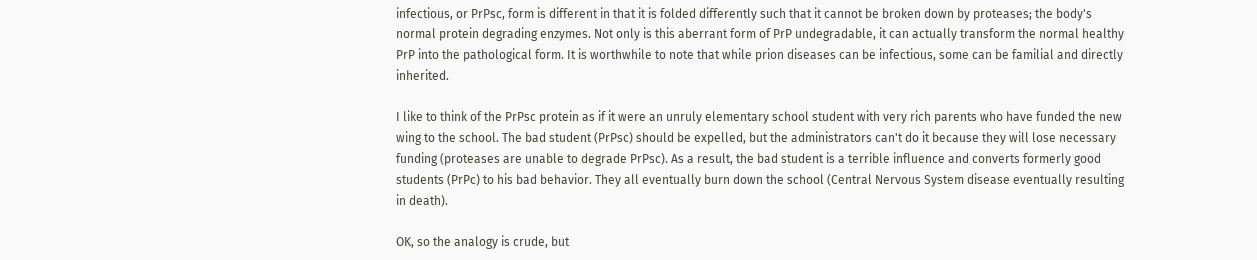infectious, or PrPsc, form is different in that it is folded differently such that it cannot be broken down by proteases; the body's normal protein degrading enzymes. Not only is this aberrant form of PrP undegradable, it can actually transform the normal healthy PrP into the pathological form. It is worthwhile to note that while prion diseases can be infectious, some can be familial and directly inherited.

I like to think of the PrPsc protein as if it were an unruly elementary school student with very rich parents who have funded the new wing to the school. The bad student (PrPsc) should be expelled, but the administrators can't do it because they will lose necessary funding (proteases are unable to degrade PrPsc). As a result, the bad student is a terrible influence and converts formerly good students (PrPc) to his bad behavior. They all eventually burn down the school (Central Nervous System disease eventually resulting in death).

OK, so the analogy is crude, but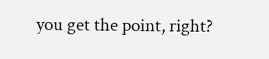you get the point, right?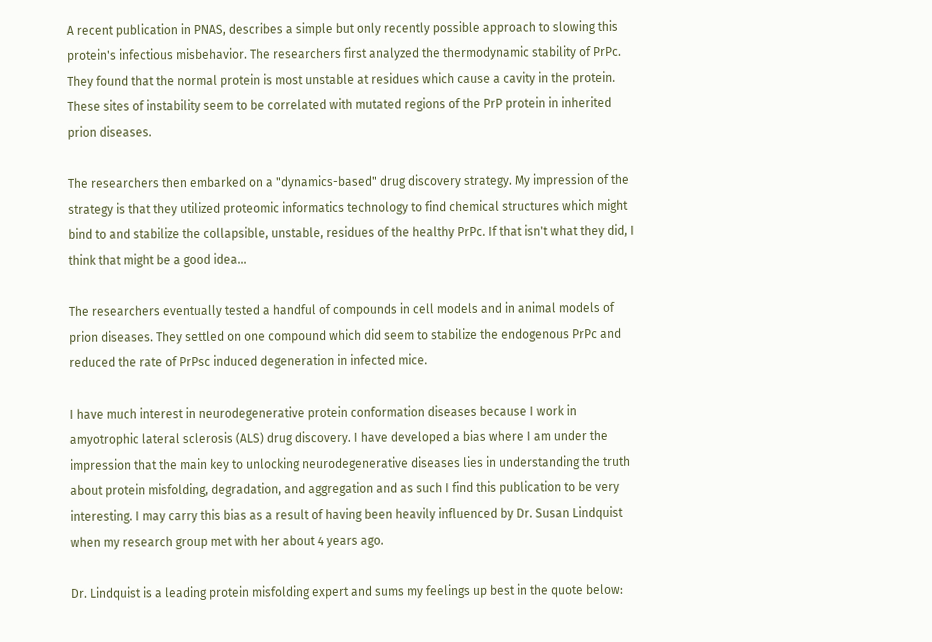A recent publication in PNAS, describes a simple but only recently possible approach to slowing this protein's infectious misbehavior. The researchers first analyzed the thermodynamic stability of PrPc. They found that the normal protein is most unstable at residues which cause a cavity in the protein. These sites of instability seem to be correlated with mutated regions of the PrP protein in inherited prion diseases.

The researchers then embarked on a "dynamics-based" drug discovery strategy. My impression of the strategy is that they utilized proteomic informatics technology to find chemical structures which might bind to and stabilize the collapsible, unstable, residues of the healthy PrPc. If that isn't what they did, I think that might be a good idea...

The researchers eventually tested a handful of compounds in cell models and in animal models of prion diseases. They settled on one compound which did seem to stabilize the endogenous PrPc and reduced the rate of PrPsc induced degeneration in infected mice.

I have much interest in neurodegenerative protein conformation diseases because I work in amyotrophic lateral sclerosis (ALS) drug discovery. I have developed a bias where I am under the impression that the main key to unlocking neurodegenerative diseases lies in understanding the truth about protein misfolding, degradation, and aggregation and as such I find this publication to be very interesting. I may carry this bias as a result of having been heavily influenced by Dr. Susan Lindquist when my research group met with her about 4 years ago.

Dr. Lindquist is a leading protein misfolding expert and sums my feelings up best in the quote below: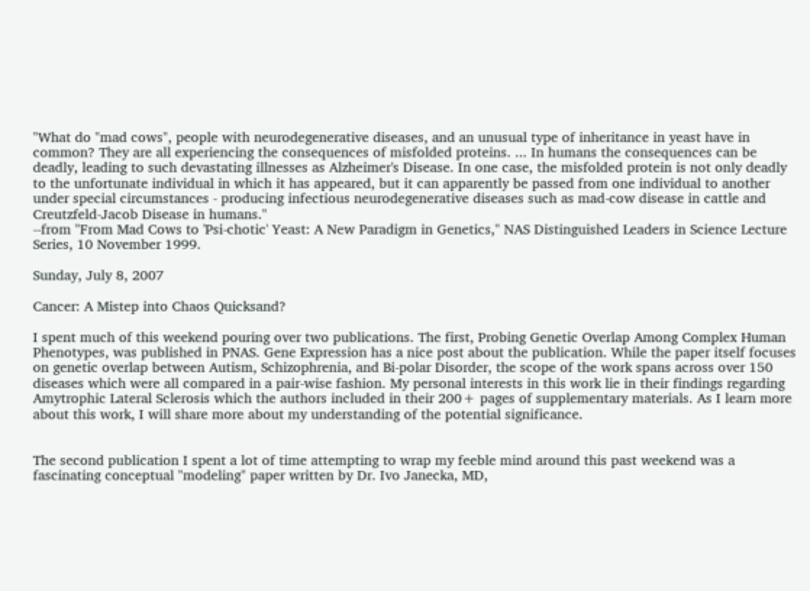"What do "mad cows", people with neurodegenerative diseases, and an unusual type of inheritance in yeast have in common? They are all experiencing the consequences of misfolded proteins. ... In humans the consequences can be deadly, leading to such devastating illnesses as Alzheimer's Disease. In one case, the misfolded protein is not only deadly to the unfortunate individual in which it has appeared, but it can apparently be passed from one individual to another under special circumstances - producing infectious neurodegenerative diseases such as mad-cow disease in cattle and Creutzfeld-Jacob Disease in humans."
--from "From Mad Cows to 'Psi-chotic' Yeast: A New Paradigm in Genetics," NAS Distinguished Leaders in Science Lecture Series, 10 November 1999.

Sunday, July 8, 2007

Cancer: A Mistep into Chaos Quicksand?

I spent much of this weekend pouring over two publications. The first, Probing Genetic Overlap Among Complex Human Phenotypes, was published in PNAS. Gene Expression has a nice post about the publication. While the paper itself focuses on genetic overlap between Autism, Schizophrenia, and Bi-polar Disorder, the scope of the work spans across over 150 diseases which were all compared in a pair-wise fashion. My personal interests in this work lie in their findings regarding Amytrophic Lateral Sclerosis which the authors included in their 200+ pages of supplementary materials. As I learn more about this work, I will share more about my understanding of the potential significance.


The second publication I spent a lot of time attempting to wrap my feeble mind around this past weekend was a fascinating conceptual "modeling" paper written by Dr. Ivo Janecka, MD,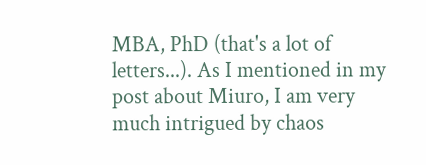MBA, PhD (that's a lot of letters...). As I mentioned in my post about Miuro, I am very much intrigued by chaos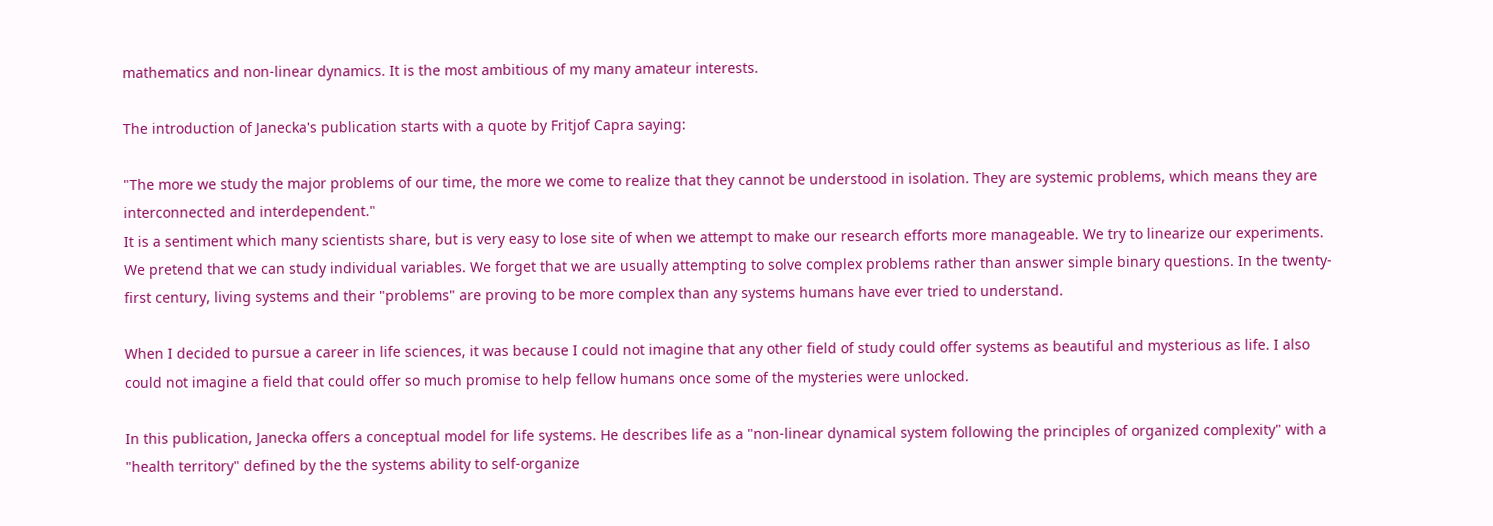mathematics and non-linear dynamics. It is the most ambitious of my many amateur interests.

The introduction of Janecka's publication starts with a quote by Fritjof Capra saying:

"The more we study the major problems of our time, the more we come to realize that they cannot be understood in isolation. They are systemic problems, which means they are interconnected and interdependent."
It is a sentiment which many scientists share, but is very easy to lose site of when we attempt to make our research efforts more manageable. We try to linearize our experiments. We pretend that we can study individual variables. We forget that we are usually attempting to solve complex problems rather than answer simple binary questions. In the twenty-first century, living systems and their "problems" are proving to be more complex than any systems humans have ever tried to understand.

When I decided to pursue a career in life sciences, it was because I could not imagine that any other field of study could offer systems as beautiful and mysterious as life. I also could not imagine a field that could offer so much promise to help fellow humans once some of the mysteries were unlocked.

In this publication, Janecka offers a conceptual model for life systems. He describes life as a "non-linear dynamical system following the principles of organized complexity" with a "health territory" defined by the the systems ability to self-organize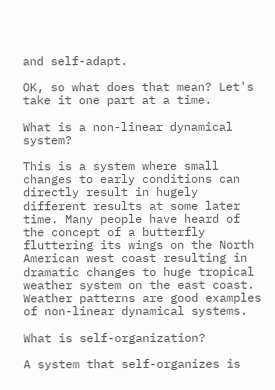and self-adapt.

OK, so what does that mean? Let's take it one part at a time.

What is a non-linear dynamical system?

This is a system where small changes to early conditions can directly result in hugely different results at some later time. Many people have heard of the concept of a butterfly fluttering its wings on the North American west coast resulting in dramatic changes to huge tropical weather system on the east coast. Weather patterns are good examples of non-linear dynamical systems.

What is self-organization?

A system that self-organizes is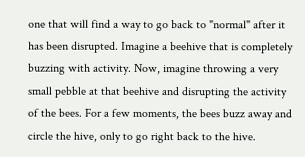one that will find a way to go back to "normal" after it has been disrupted. Imagine a beehive that is completely buzzing with activity. Now, imagine throwing a very small pebble at that beehive and disrupting the activity of the bees. For a few moments, the bees buzz away and circle the hive, only to go right back to the hive.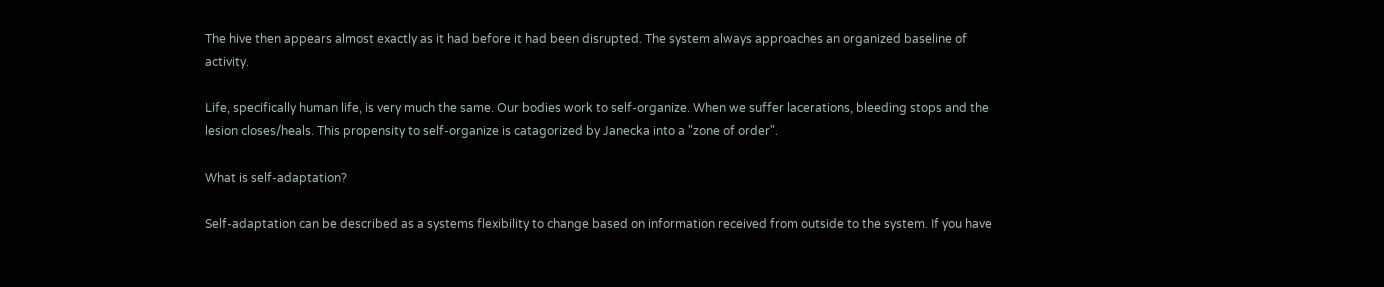The hive then appears almost exactly as it had before it had been disrupted. The system always approaches an organized baseline of activity.

Life, specifically human life, is very much the same. Our bodies work to self-organize. When we suffer lacerations, bleeding stops and the lesion closes/heals. This propensity to self-organize is catagorized by Janecka into a "zone of order".

What is self-adaptation?

Self-adaptation can be described as a systems flexibility to change based on information received from outside to the system. If you have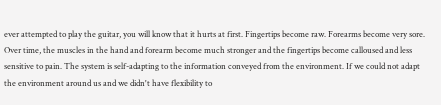ever attempted to play the guitar, you will know that it hurts at first. Fingertips become raw. Forearms become very sore. Over time, the muscles in the hand and forearm become much stronger and the fingertips become calloused and less sensitive to pain. The system is self-adapting to the information conveyed from the environment. If we could not adapt the environment around us and we didn't have flexibility to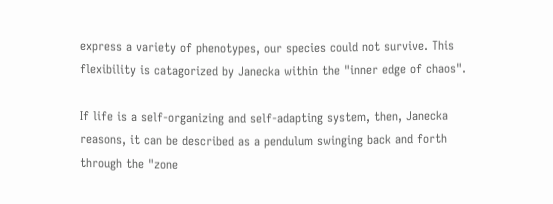express a variety of phenotypes, our species could not survive. This flexibility is catagorized by Janecka within the "inner edge of chaos".

If life is a self-organizing and self-adapting system, then, Janecka reasons, it can be described as a pendulum swinging back and forth through the "zone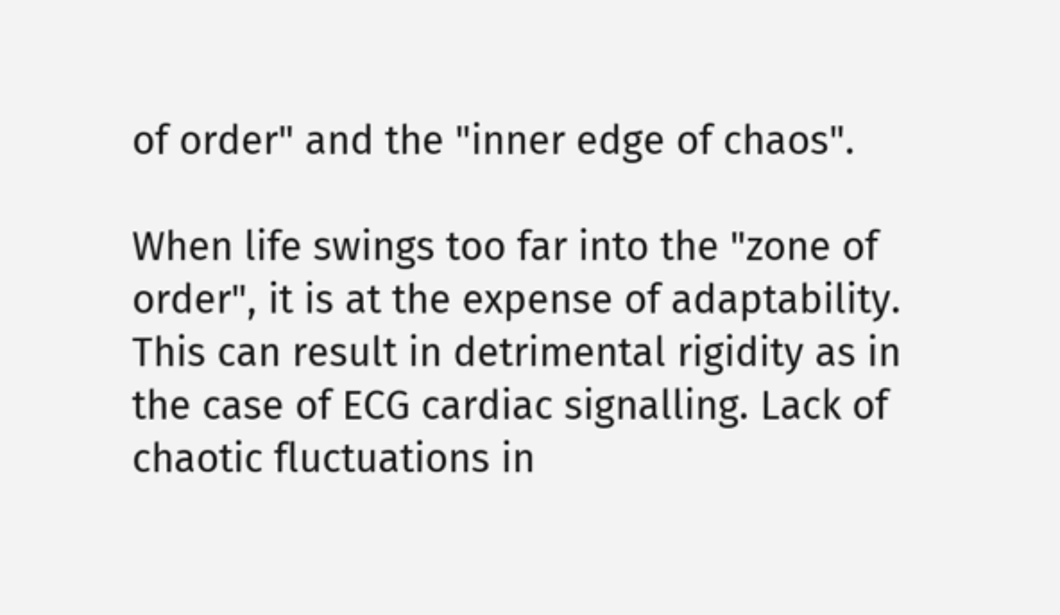of order" and the "inner edge of chaos".

When life swings too far into the "zone of order", it is at the expense of adaptability. This can result in detrimental rigidity as in the case of ECG cardiac signalling. Lack of chaotic fluctuations in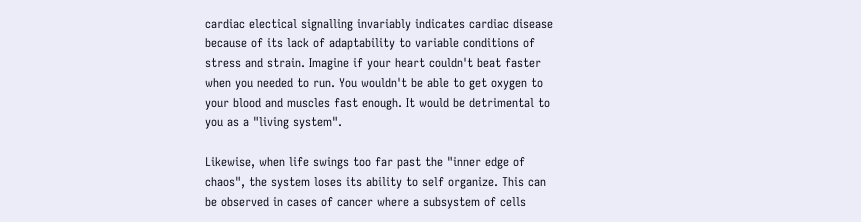cardiac electical signalling invariably indicates cardiac disease because of its lack of adaptability to variable conditions of stress and strain. Imagine if your heart couldn't beat faster when you needed to run. You wouldn't be able to get oxygen to your blood and muscles fast enough. It would be detrimental to you as a "living system".

Likewise, when life swings too far past the "inner edge of chaos", the system loses its ability to self organize. This can be observed in cases of cancer where a subsystem of cells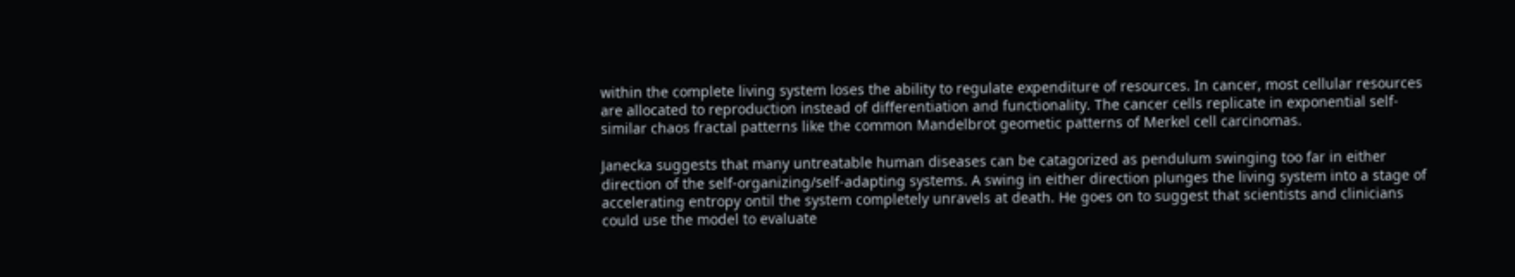within the complete living system loses the ability to regulate expenditure of resources. In cancer, most cellular resources are allocated to reproduction instead of differentiation and functionality. The cancer cells replicate in exponential self-similar chaos fractal patterns like the common Mandelbrot geometic patterns of Merkel cell carcinomas.

Janecka suggests that many untreatable human diseases can be catagorized as pendulum swinging too far in either direction of the self-organizing/self-adapting systems. A swing in either direction plunges the living system into a stage of accelerating entropy ontil the system completely unravels at death. He goes on to suggest that scientists and clinicians could use the model to evaluate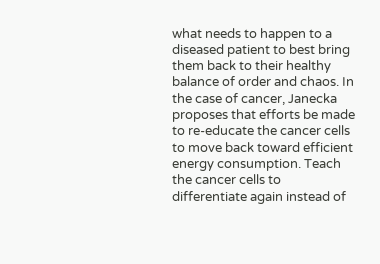what needs to happen to a diseased patient to best bring them back to their healthy balance of order and chaos. In the case of cancer, Janecka proposes that efforts be made to re-educate the cancer cells to move back toward efficient energy consumption. Teach the cancer cells to differentiate again instead of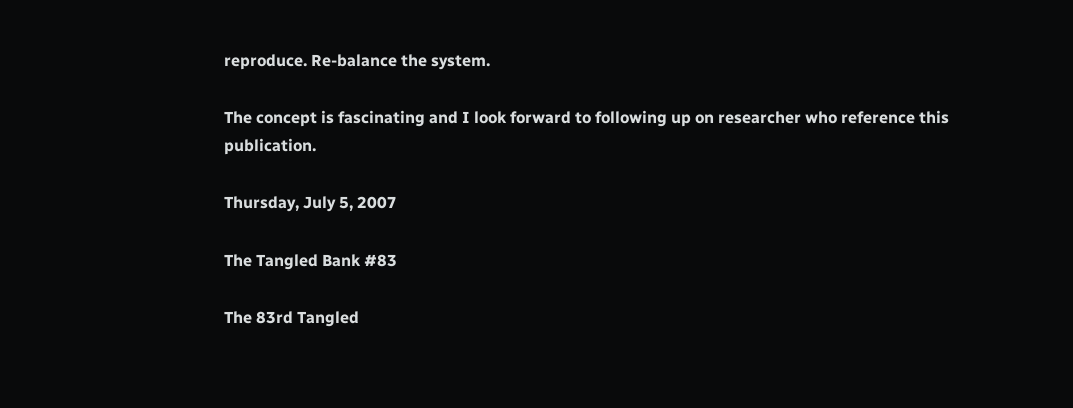reproduce. Re-balance the system.

The concept is fascinating and I look forward to following up on researcher who reference this publication.

Thursday, July 5, 2007

The Tangled Bank #83

The 83rd Tangled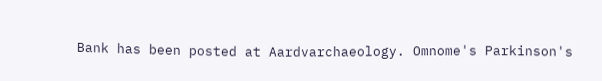Bank has been posted at Aardvarchaeology. Omnome's Parkinson's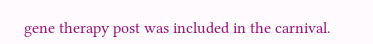gene therapy post was included in the carnival.